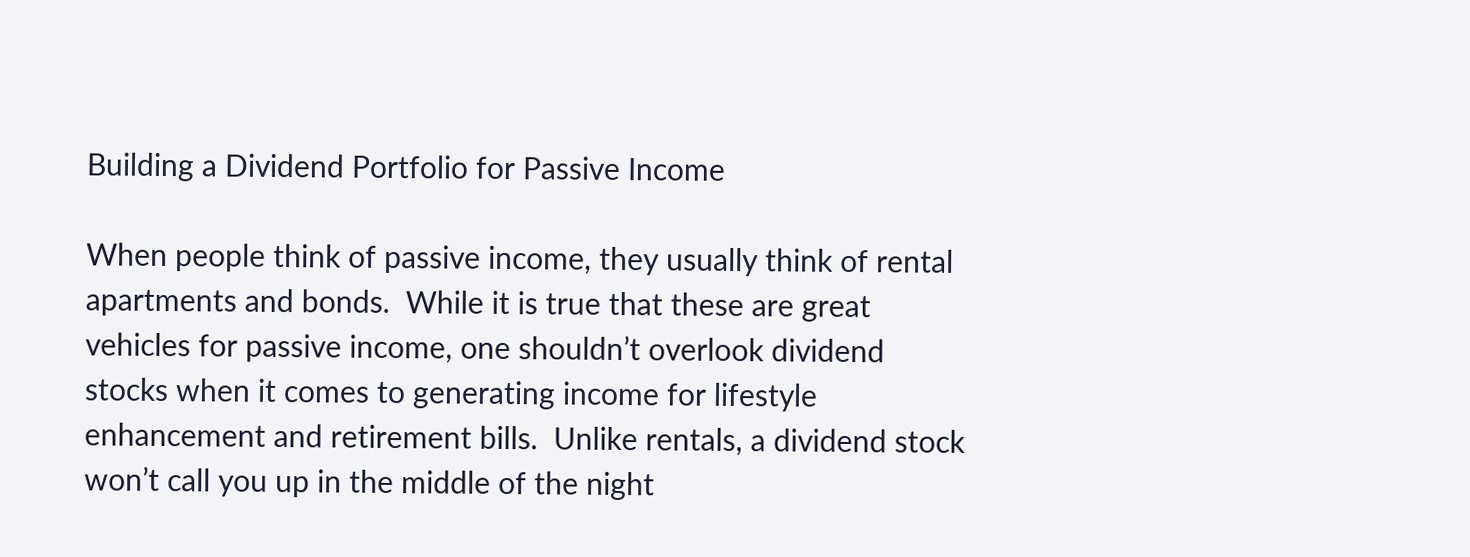Building a Dividend Portfolio for Passive Income

When people think of passive income, they usually think of rental apartments and bonds.  While it is true that these are great vehicles for passive income, one shouldn’t overlook dividend stocks when it comes to generating income for lifestyle enhancement and retirement bills.  Unlike rentals, a dividend stock won’t call you up in the middle of the night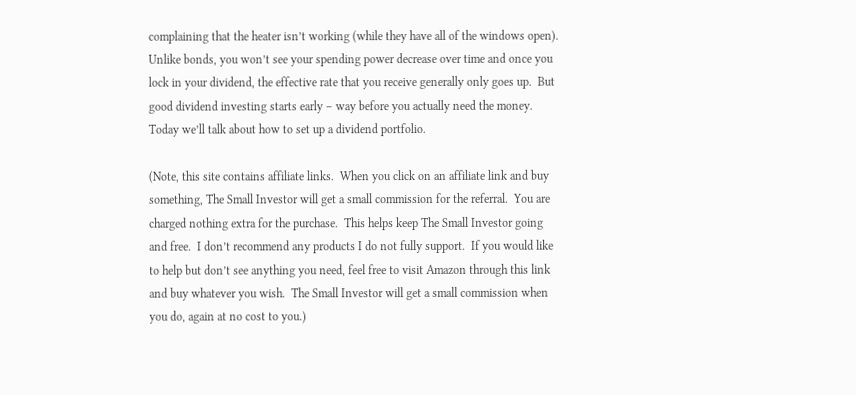complaining that the heater isn’t working (while they have all of the windows open).  Unlike bonds, you won’t see your spending power decrease over time and once you lock in your dividend, the effective rate that you receive generally only goes up.  But good dividend investing starts early – way before you actually need the money.  Today we’ll talk about how to set up a dividend portfolio.

(Note, this site contains affiliate links.  When you click on an affiliate link and buy something, The Small Investor will get a small commission for the referral.  You are charged nothing extra for the purchase.  This helps keep The Small Investor going and free.  I don’t recommend any products I do not fully support.  If you would like to help but don’t see anything you need, feel free to visit Amazon through this link and buy whatever you wish.  The Small Investor will get a small commission when you do, again at no cost to you.)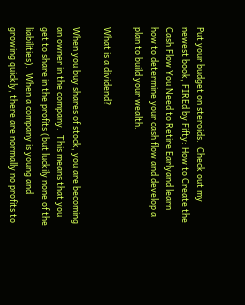Put your budget on steroids.  Check out my newest book, FIREd by Fifty: How to Create the Cash Flow You Need to Retire Earlyand learn how to determine your cash flow and develop a plan to build your wealth.

What is a dividend?

When you buy shares of stock, you are becoming an owner in the company.  This means that you get to share in the profits (but luckily none of the liabilities).  When a company is young and growing quickly, there are normally no profits to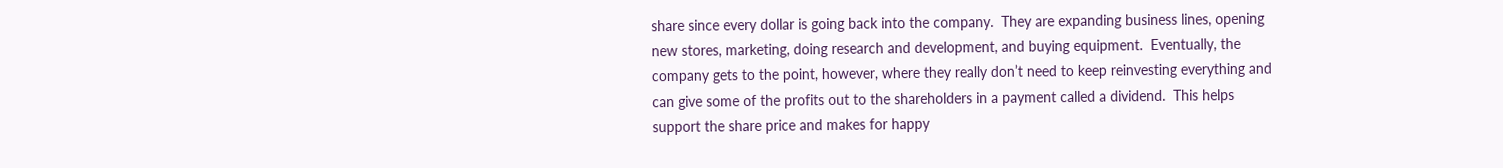share since every dollar is going back into the company.  They are expanding business lines, opening new stores, marketing, doing research and development, and buying equipment.  Eventually, the company gets to the point, however, where they really don’t need to keep reinvesting everything and can give some of the profits out to the shareholders in a payment called a dividend.  This helps support the share price and makes for happy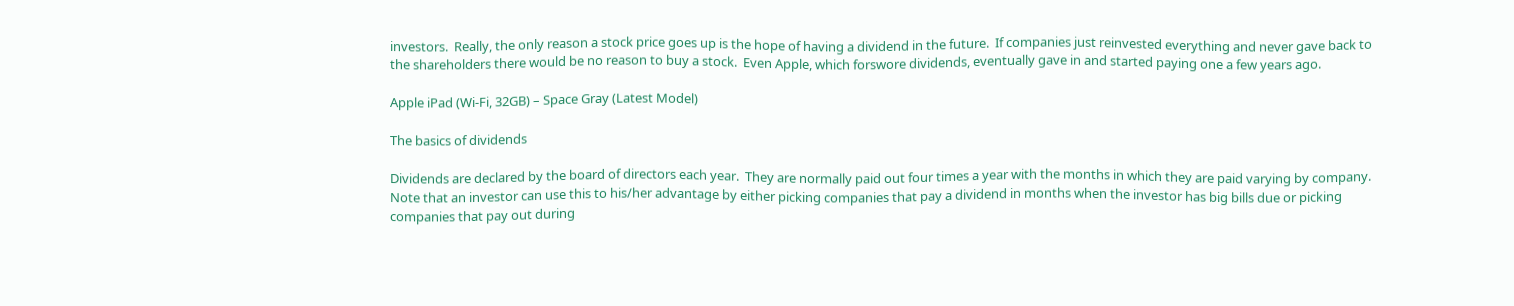investors.  Really, the only reason a stock price goes up is the hope of having a dividend in the future.  If companies just reinvested everything and never gave back to the shareholders there would be no reason to buy a stock.  Even Apple, which forswore dividends, eventually gave in and started paying one a few years ago.

Apple iPad (Wi-Fi, 32GB) – Space Gray (Latest Model)

The basics of dividends

Dividends are declared by the board of directors each year.  They are normally paid out four times a year with the months in which they are paid varying by company.  Note that an investor can use this to his/her advantage by either picking companies that pay a dividend in months when the investor has big bills due or picking companies that pay out during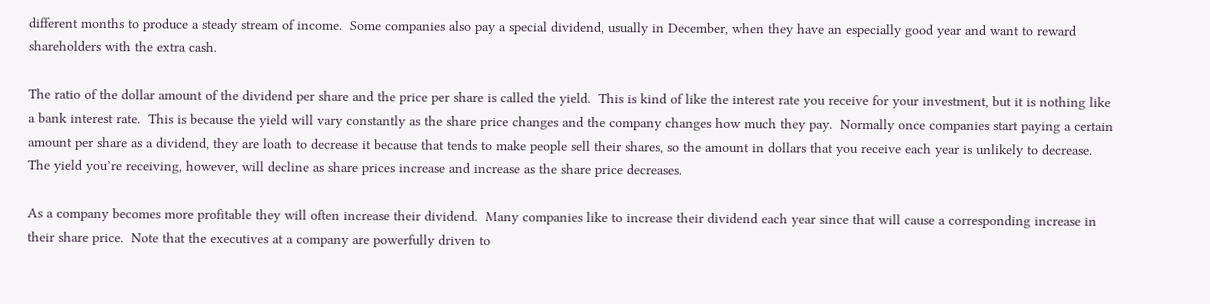different months to produce a steady stream of income.  Some companies also pay a special dividend, usually in December, when they have an especially good year and want to reward shareholders with the extra cash.

The ratio of the dollar amount of the dividend per share and the price per share is called the yield.  This is kind of like the interest rate you receive for your investment, but it is nothing like a bank interest rate.  This is because the yield will vary constantly as the share price changes and the company changes how much they pay.  Normally once companies start paying a certain amount per share as a dividend, they are loath to decrease it because that tends to make people sell their shares, so the amount in dollars that you receive each year is unlikely to decrease.  The yield you’re receiving, however, will decline as share prices increase and increase as the share price decreases.

As a company becomes more profitable they will often increase their dividend.  Many companies like to increase their dividend each year since that will cause a corresponding increase in their share price.  Note that the executives at a company are powerfully driven to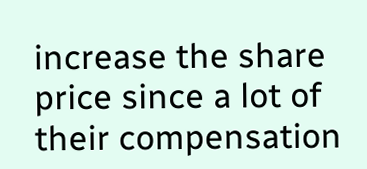increase the share price since a lot of their compensation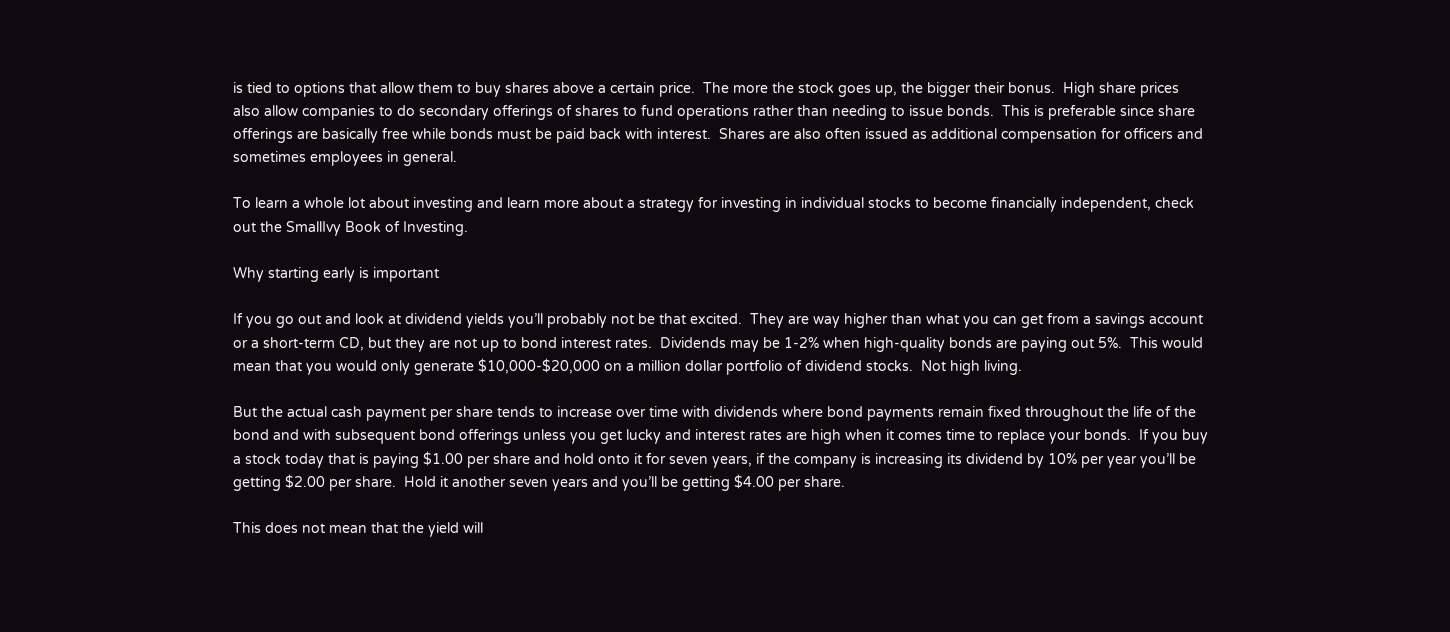is tied to options that allow them to buy shares above a certain price.  The more the stock goes up, the bigger their bonus.  High share prices also allow companies to do secondary offerings of shares to fund operations rather than needing to issue bonds.  This is preferable since share offerings are basically free while bonds must be paid back with interest.  Shares are also often issued as additional compensation for officers and sometimes employees in general.

To learn a whole lot about investing and learn more about a strategy for investing in individual stocks to become financially independent, check out the SmallIvy Book of Investing.

Why starting early is important

If you go out and look at dividend yields you’ll probably not be that excited.  They are way higher than what you can get from a savings account or a short-term CD, but they are not up to bond interest rates.  Dividends may be 1-2% when high-quality bonds are paying out 5%.  This would mean that you would only generate $10,000-$20,000 on a million dollar portfolio of dividend stocks.  Not high living.

But the actual cash payment per share tends to increase over time with dividends where bond payments remain fixed throughout the life of the bond and with subsequent bond offerings unless you get lucky and interest rates are high when it comes time to replace your bonds.  If you buy a stock today that is paying $1.00 per share and hold onto it for seven years, if the company is increasing its dividend by 10% per year you’ll be getting $2.00 per share.  Hold it another seven years and you’ll be getting $4.00 per share.

This does not mean that the yield will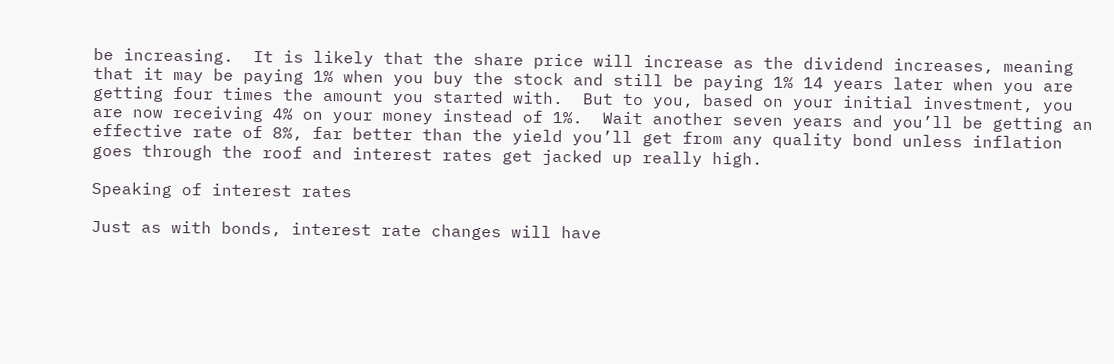be increasing.  It is likely that the share price will increase as the dividend increases, meaning that it may be paying 1% when you buy the stock and still be paying 1% 14 years later when you are getting four times the amount you started with.  But to you, based on your initial investment, you are now receiving 4% on your money instead of 1%.  Wait another seven years and you’ll be getting an effective rate of 8%, far better than the yield you’ll get from any quality bond unless inflation goes through the roof and interest rates get jacked up really high.

Speaking of interest rates

Just as with bonds, interest rate changes will have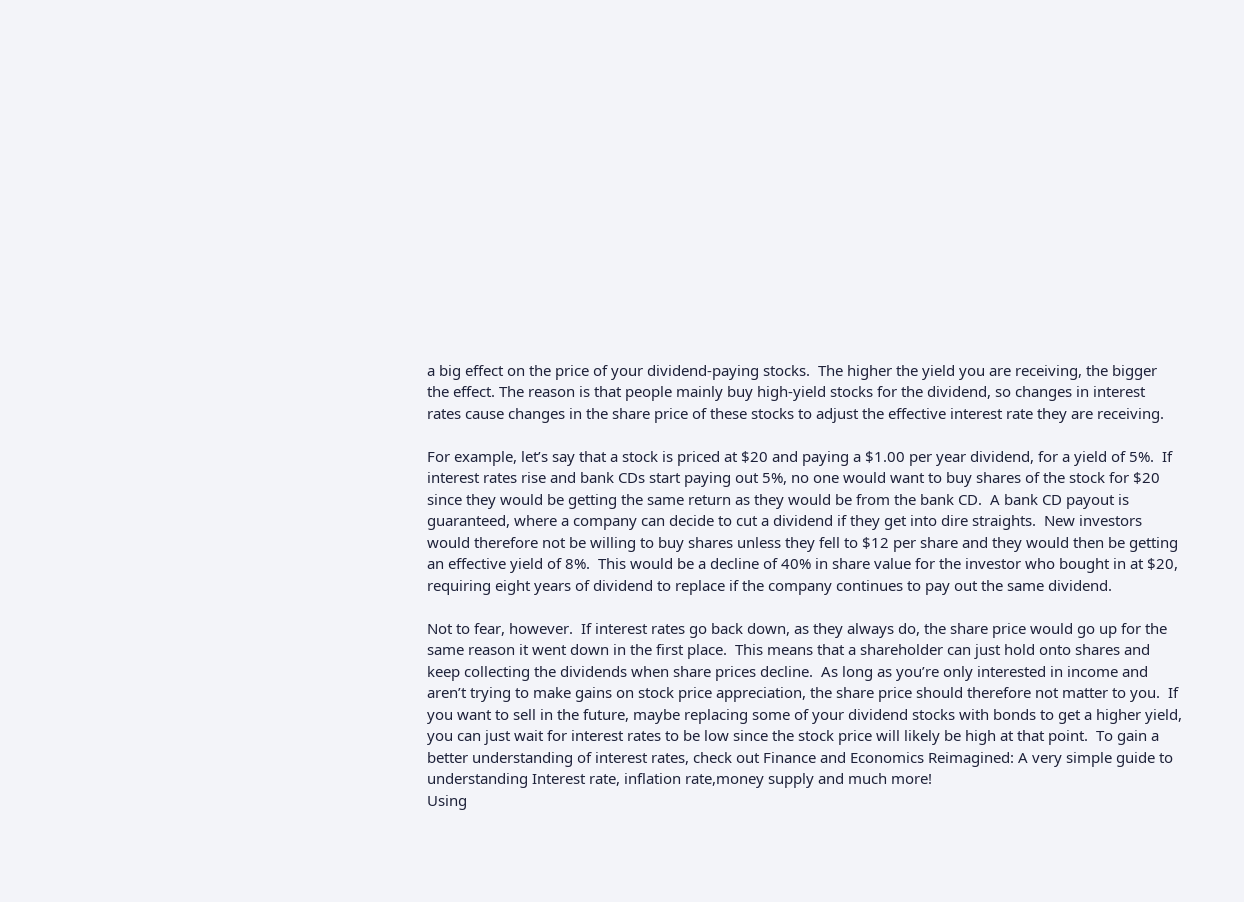a big effect on the price of your dividend-paying stocks.  The higher the yield you are receiving, the bigger the effect. The reason is that people mainly buy high-yield stocks for the dividend, so changes in interest rates cause changes in the share price of these stocks to adjust the effective interest rate they are receiving.

For example, let’s say that a stock is priced at $20 and paying a $1.00 per year dividend, for a yield of 5%.  If interest rates rise and bank CDs start paying out 5%, no one would want to buy shares of the stock for $20 since they would be getting the same return as they would be from the bank CD.  A bank CD payout is guaranteed, where a company can decide to cut a dividend if they get into dire straights.  New investors would therefore not be willing to buy shares unless they fell to $12 per share and they would then be getting an effective yield of 8%.  This would be a decline of 40% in share value for the investor who bought in at $20, requiring eight years of dividend to replace if the company continues to pay out the same dividend.

Not to fear, however.  If interest rates go back down, as they always do, the share price would go up for the same reason it went down in the first place.  This means that a shareholder can just hold onto shares and keep collecting the dividends when share prices decline.  As long as you’re only interested in income and aren’t trying to make gains on stock price appreciation, the share price should therefore not matter to you.  If you want to sell in the future, maybe replacing some of your dividend stocks with bonds to get a higher yield, you can just wait for interest rates to be low since the stock price will likely be high at that point.  To gain a better understanding of interest rates, check out Finance and Economics Reimagined: A very simple guide to understanding Interest rate, inflation rate,money supply and much more!
Using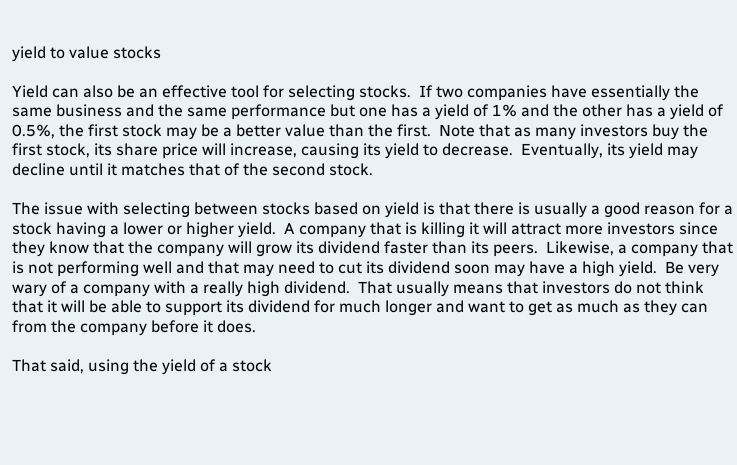yield to value stocks

Yield can also be an effective tool for selecting stocks.  If two companies have essentially the same business and the same performance but one has a yield of 1% and the other has a yield of 0.5%, the first stock may be a better value than the first.  Note that as many investors buy the first stock, its share price will increase, causing its yield to decrease.  Eventually, its yield may decline until it matches that of the second stock.

The issue with selecting between stocks based on yield is that there is usually a good reason for a stock having a lower or higher yield.  A company that is killing it will attract more investors since they know that the company will grow its dividend faster than its peers.  Likewise, a company that is not performing well and that may need to cut its dividend soon may have a high yield.  Be very wary of a company with a really high dividend.  That usually means that investors do not think that it will be able to support its dividend for much longer and want to get as much as they can from the company before it does.

That said, using the yield of a stock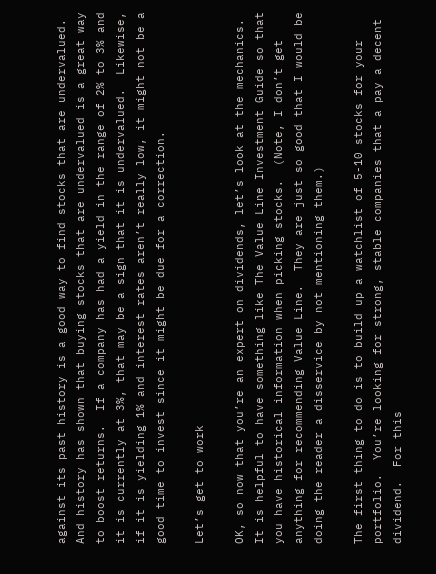against its past history is a good way to find stocks that are undervalued.  And history has shown that buying stocks that are undervalued is a great way to boost returns.  If a company has had a yield in the range of 2% to 3% and it is currently at 3%, that may be a sign that it is undervalued.  Likewise, if it is yielding 1% and interest rates aren’t really low, it might not be a good time to invest since it might be due for a correction.

Let’s get to work

OK, so now that you’re an expert on dividends, let’s look at the mechanics.  It is helpful to have something like The Value Line Investment Guide so that you have historical information when picking stocks.  (Note, I don’t get anything for recommending Value Line.  They are just so good that I would be doing the reader a disservice by not mentioning them.)

The first thing to do is to build up a watchlist of 5-10 stocks for your portfolio.  You’re looking for strong, stable companies that a pay a decent dividend.  For this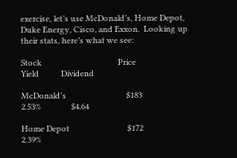exercise, let’s use McDonald’s, Home Depot, Duke Energy, Cisco, and Exxon.  Looking up their stats, here’s what we see:

Stock                                      Price                              Yield           Dividend

McDonald’s                              $183                              2.53%               $4.64

Home Depot                             $172                              2.39%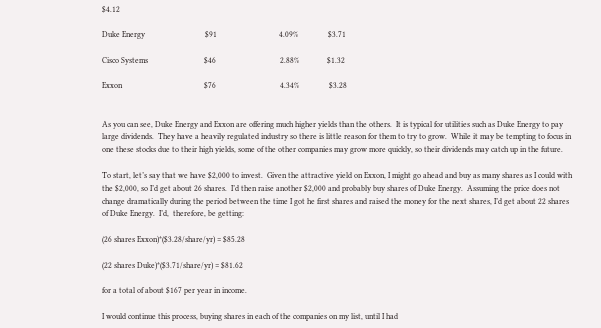$4.12

Duke Energy                              $91                               4.09%               $3.71

Cisco Systems                            $46                                2.88%              $1.32

Exxon                                         $76                                4.34%               $3.28


As you can see, Duke Energy and Exxon are offering much higher yields than the others.  It is typical for utilities such as Duke Energy to pay large dividends.  They have a heavily regulated industry so there is little reason for them to try to grow.  While it may be tempting to focus in one these stocks due to their high yields, some of the other companies may grow more quickly, so their dividends may catch up in the future.

To start, let’s say that we have $2,000 to invest.  Given the attractive yield on Exxon, I might go ahead and buy as many shares as I could with the $2,000, so I’d get about 26 shares.  I’d then raise another $2,000 and probably buy shares of Duke Energy.  Assuming the price does not change dramatically during the period between the time I got he first shares and raised the money for the next shares, I’d get about 22 shares of Duke Energy.  I’d,  therefore, be getting:

(26 shares Exxon)*($3.28/share/yr) = $85.28

(22 shares Duke)*($3.71/share/yr) = $81.62

for a total of about $167 per year in income.

I would continue this process, buying shares in each of the companies on my list, until I had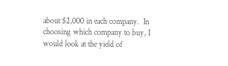about $2,000 in each company.  In choosing which company to buy, I would look at the yield of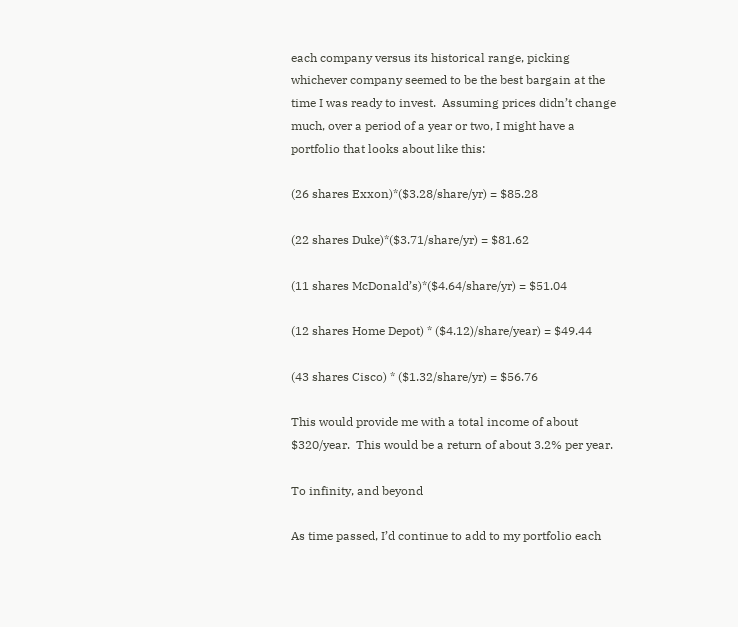each company versus its historical range, picking whichever company seemed to be the best bargain at the time I was ready to invest.  Assuming prices didn’t change much, over a period of a year or two, I might have a portfolio that looks about like this:

(26 shares Exxon)*($3.28/share/yr) = $85.28

(22 shares Duke)*($3.71/share/yr) = $81.62

(11 shares McDonald’s)*($4.64/share/yr) = $51.04

(12 shares Home Depot) * ($4.12)/share/year) = $49.44

(43 shares Cisco) * ($1.32/share/yr) = $56.76

This would provide me with a total income of about $320/year.  This would be a return of about 3.2% per year.

To infinity, and beyond

As time passed, I’d continue to add to my portfolio each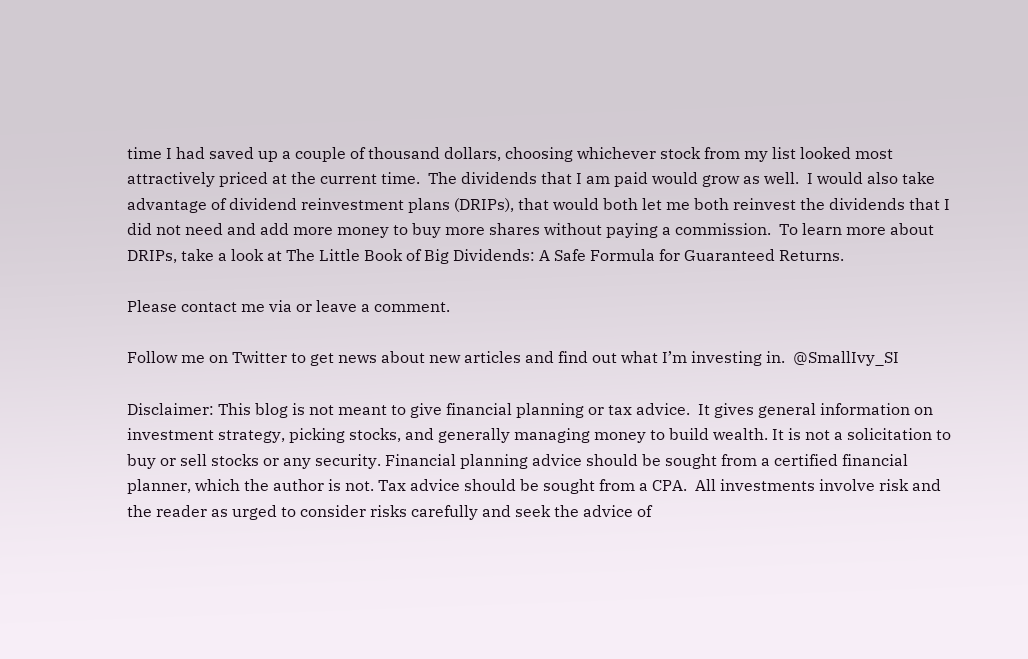time I had saved up a couple of thousand dollars, choosing whichever stock from my list looked most attractively priced at the current time.  The dividends that I am paid would grow as well.  I would also take advantage of dividend reinvestment plans (DRIPs), that would both let me both reinvest the dividends that I did not need and add more money to buy more shares without paying a commission.  To learn more about DRIPs, take a look at The Little Book of Big Dividends: A Safe Formula for Guaranteed Returns.

Please contact me via or leave a comment.

Follow me on Twitter to get news about new articles and find out what I’m investing in.  @SmallIvy_SI

Disclaimer: This blog is not meant to give financial planning or tax advice.  It gives general information on investment strategy, picking stocks, and generally managing money to build wealth. It is not a solicitation to buy or sell stocks or any security. Financial planning advice should be sought from a certified financial planner, which the author is not. Tax advice should be sought from a CPA.  All investments involve risk and the reader as urged to consider risks carefully and seek the advice of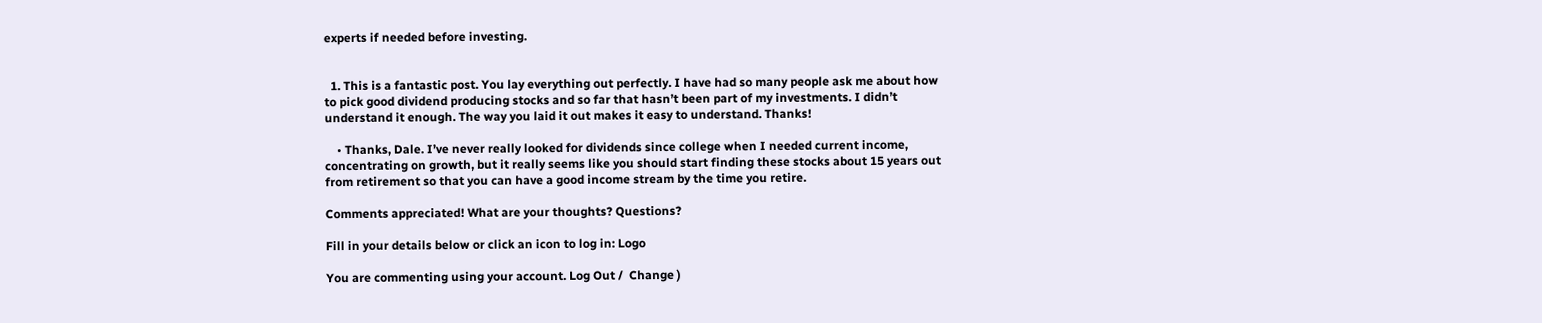experts if needed before investing.


  1. This is a fantastic post. You lay everything out perfectly. I have had so many people ask me about how to pick good dividend producing stocks and so far that hasn’t been part of my investments. I didn’t understand it enough. The way you laid it out makes it easy to understand. Thanks!

    • Thanks, Dale. I’ve never really looked for dividends since college when I needed current income, concentrating on growth, but it really seems like you should start finding these stocks about 15 years out from retirement so that you can have a good income stream by the time you retire.

Comments appreciated! What are your thoughts? Questions?

Fill in your details below or click an icon to log in: Logo

You are commenting using your account. Log Out /  Change )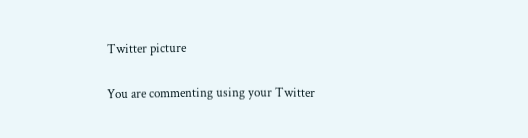Twitter picture

You are commenting using your Twitter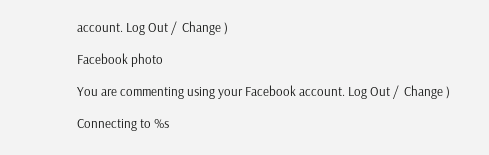account. Log Out /  Change )

Facebook photo

You are commenting using your Facebook account. Log Out /  Change )

Connecting to %s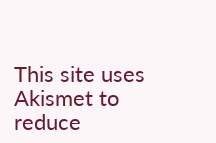This site uses Akismet to reduce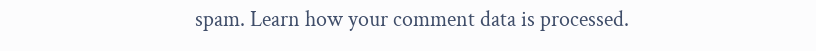spam. Learn how your comment data is processed.